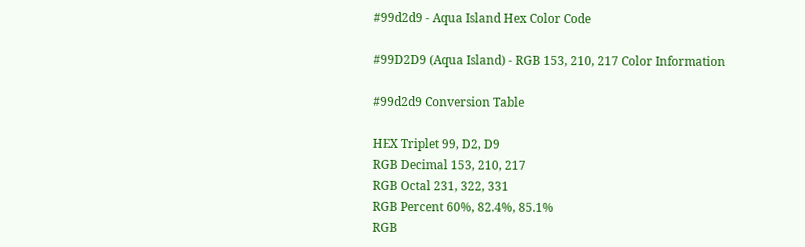#99d2d9 - Aqua Island Hex Color Code

#99D2D9 (Aqua Island) - RGB 153, 210, 217 Color Information

#99d2d9 Conversion Table

HEX Triplet 99, D2, D9
RGB Decimal 153, 210, 217
RGB Octal 231, 322, 331
RGB Percent 60%, 82.4%, 85.1%
RGB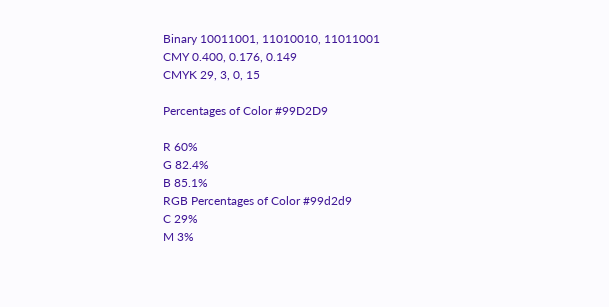Binary 10011001, 11010010, 11011001
CMY 0.400, 0.176, 0.149
CMYK 29, 3, 0, 15

Percentages of Color #99D2D9

R 60%
G 82.4%
B 85.1%
RGB Percentages of Color #99d2d9
C 29%
M 3%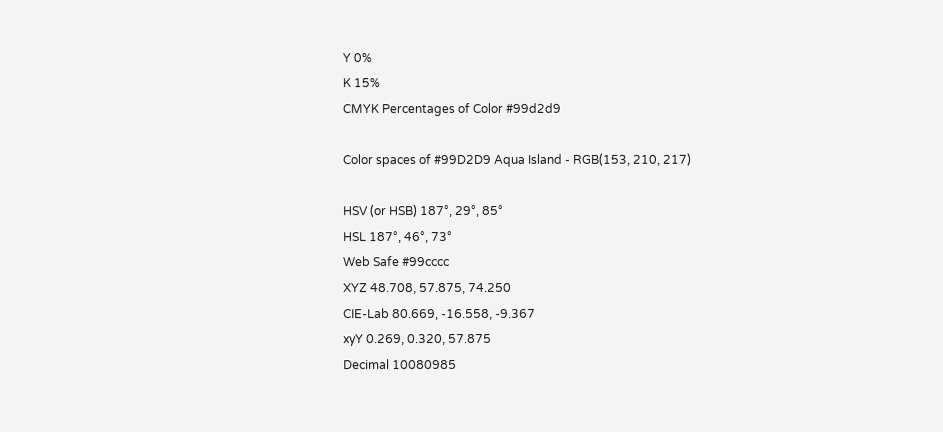Y 0%
K 15%
CMYK Percentages of Color #99d2d9

Color spaces of #99D2D9 Aqua Island - RGB(153, 210, 217)

HSV (or HSB) 187°, 29°, 85°
HSL 187°, 46°, 73°
Web Safe #99cccc
XYZ 48.708, 57.875, 74.250
CIE-Lab 80.669, -16.558, -9.367
xyY 0.269, 0.320, 57.875
Decimal 10080985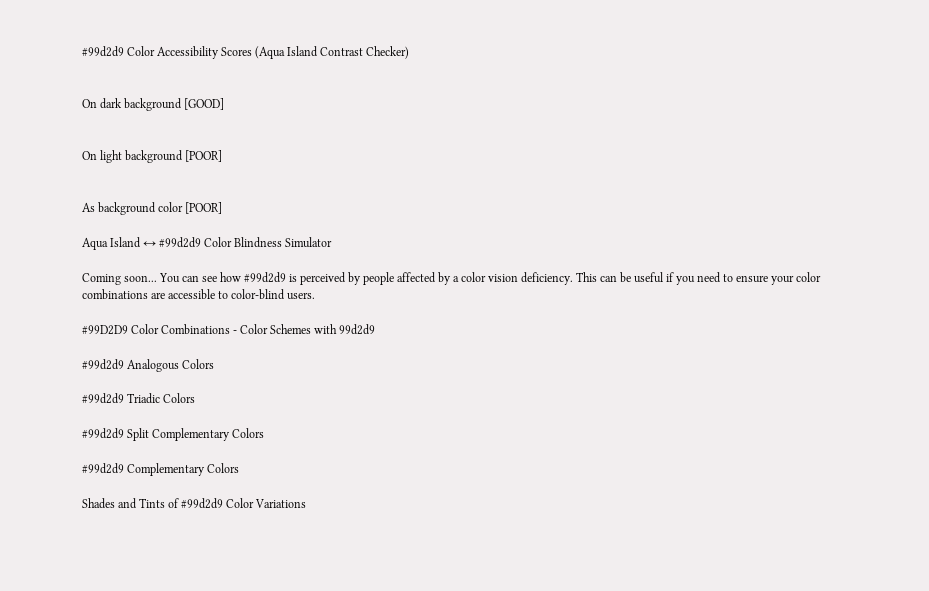#99d2d9 Color Accessibility Scores (Aqua Island Contrast Checker)


On dark background [GOOD]


On light background [POOR]


As background color [POOR]

Aqua Island ↔ #99d2d9 Color Blindness Simulator

Coming soon... You can see how #99d2d9 is perceived by people affected by a color vision deficiency. This can be useful if you need to ensure your color combinations are accessible to color-blind users.

#99D2D9 Color Combinations - Color Schemes with 99d2d9

#99d2d9 Analogous Colors

#99d2d9 Triadic Colors

#99d2d9 Split Complementary Colors

#99d2d9 Complementary Colors

Shades and Tints of #99d2d9 Color Variations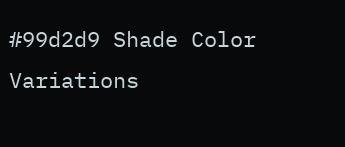#99d2d9 Shade Color Variations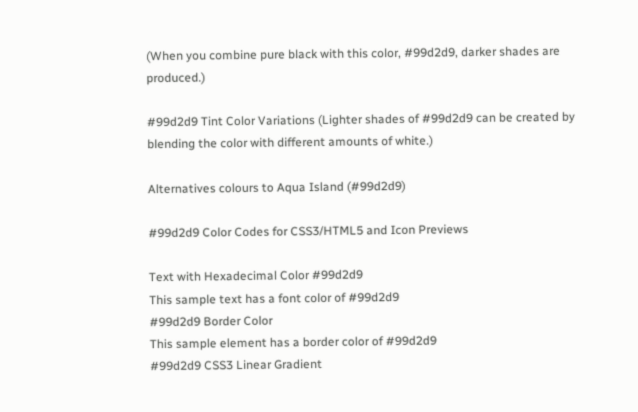(When you combine pure black with this color, #99d2d9, darker shades are produced.)

#99d2d9 Tint Color Variations (Lighter shades of #99d2d9 can be created by blending the color with different amounts of white.)

Alternatives colours to Aqua Island (#99d2d9)

#99d2d9 Color Codes for CSS3/HTML5 and Icon Previews

Text with Hexadecimal Color #99d2d9
This sample text has a font color of #99d2d9
#99d2d9 Border Color
This sample element has a border color of #99d2d9
#99d2d9 CSS3 Linear Gradient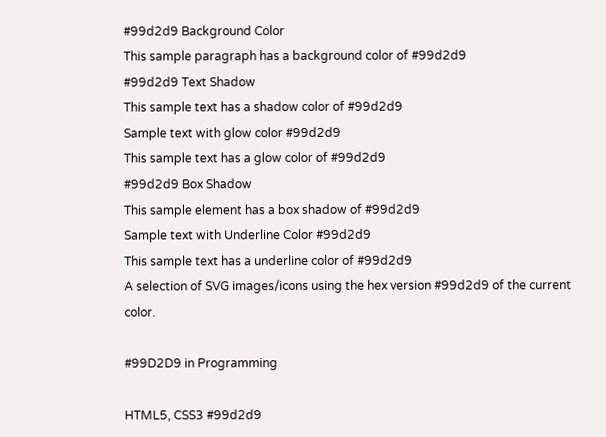#99d2d9 Background Color
This sample paragraph has a background color of #99d2d9
#99d2d9 Text Shadow
This sample text has a shadow color of #99d2d9
Sample text with glow color #99d2d9
This sample text has a glow color of #99d2d9
#99d2d9 Box Shadow
This sample element has a box shadow of #99d2d9
Sample text with Underline Color #99d2d9
This sample text has a underline color of #99d2d9
A selection of SVG images/icons using the hex version #99d2d9 of the current color.

#99D2D9 in Programming

HTML5, CSS3 #99d2d9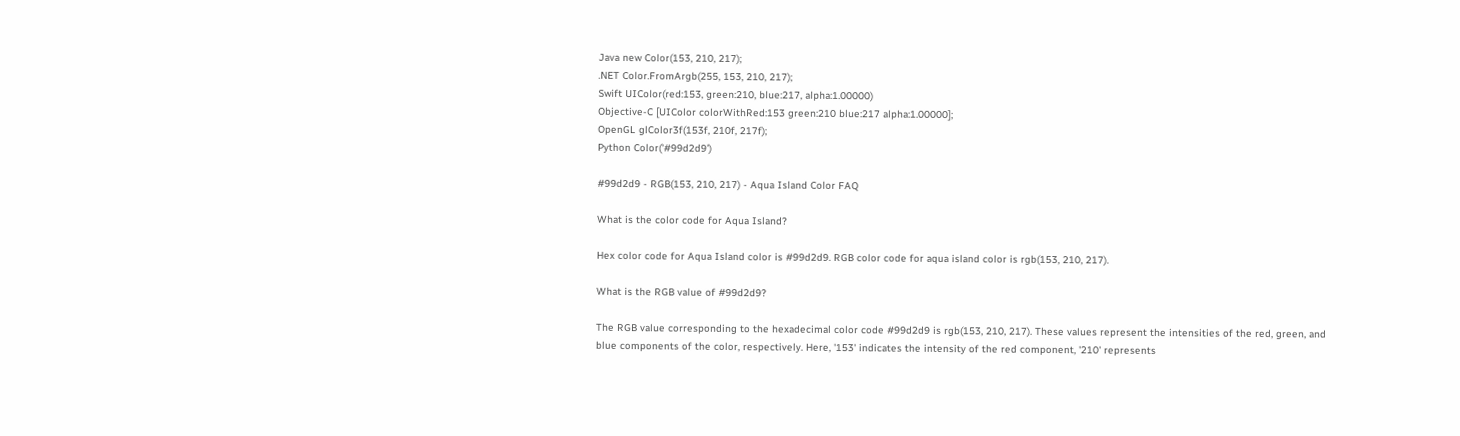Java new Color(153, 210, 217);
.NET Color.FromArgb(255, 153, 210, 217);
Swift UIColor(red:153, green:210, blue:217, alpha:1.00000)
Objective-C [UIColor colorWithRed:153 green:210 blue:217 alpha:1.00000];
OpenGL glColor3f(153f, 210f, 217f);
Python Color('#99d2d9')

#99d2d9 - RGB(153, 210, 217) - Aqua Island Color FAQ

What is the color code for Aqua Island?

Hex color code for Aqua Island color is #99d2d9. RGB color code for aqua island color is rgb(153, 210, 217).

What is the RGB value of #99d2d9?

The RGB value corresponding to the hexadecimal color code #99d2d9 is rgb(153, 210, 217). These values represent the intensities of the red, green, and blue components of the color, respectively. Here, '153' indicates the intensity of the red component, '210' represents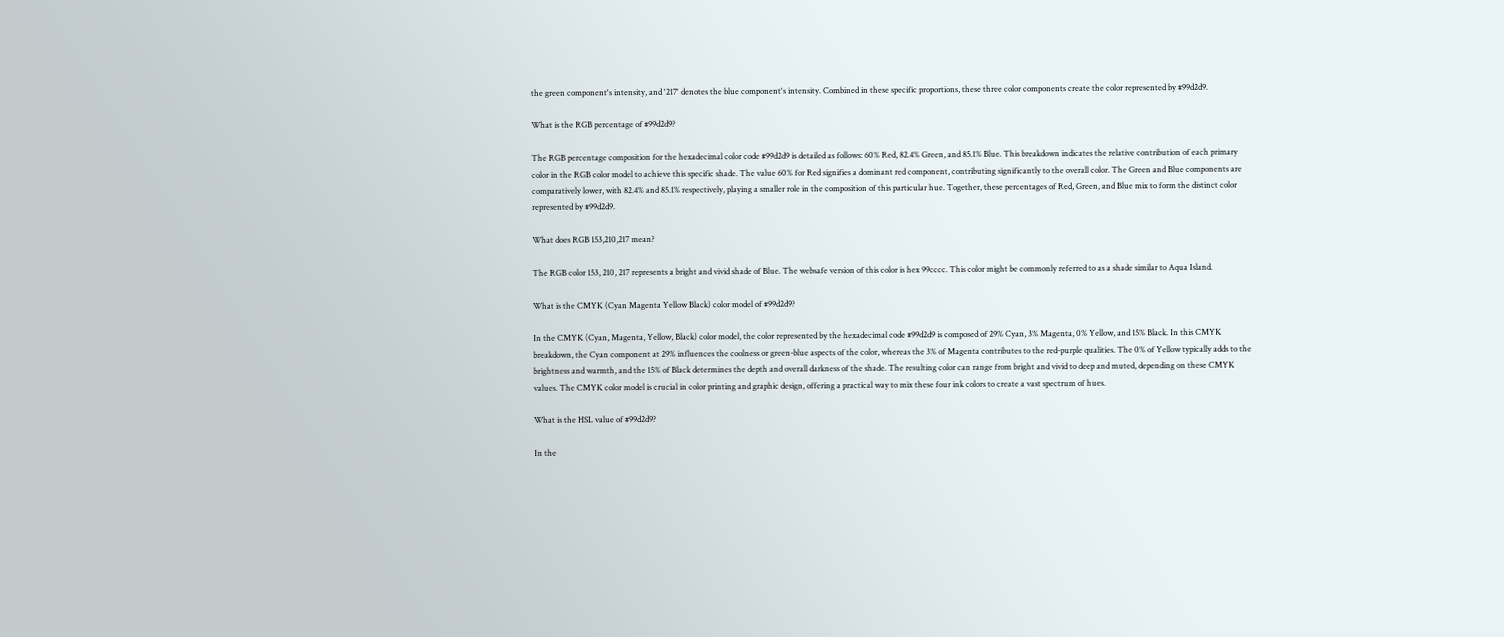the green component's intensity, and '217' denotes the blue component's intensity. Combined in these specific proportions, these three color components create the color represented by #99d2d9.

What is the RGB percentage of #99d2d9?

The RGB percentage composition for the hexadecimal color code #99d2d9 is detailed as follows: 60% Red, 82.4% Green, and 85.1% Blue. This breakdown indicates the relative contribution of each primary color in the RGB color model to achieve this specific shade. The value 60% for Red signifies a dominant red component, contributing significantly to the overall color. The Green and Blue components are comparatively lower, with 82.4% and 85.1% respectively, playing a smaller role in the composition of this particular hue. Together, these percentages of Red, Green, and Blue mix to form the distinct color represented by #99d2d9.

What does RGB 153,210,217 mean?

The RGB color 153, 210, 217 represents a bright and vivid shade of Blue. The websafe version of this color is hex 99cccc. This color might be commonly referred to as a shade similar to Aqua Island.

What is the CMYK (Cyan Magenta Yellow Black) color model of #99d2d9?

In the CMYK (Cyan, Magenta, Yellow, Black) color model, the color represented by the hexadecimal code #99d2d9 is composed of 29% Cyan, 3% Magenta, 0% Yellow, and 15% Black. In this CMYK breakdown, the Cyan component at 29% influences the coolness or green-blue aspects of the color, whereas the 3% of Magenta contributes to the red-purple qualities. The 0% of Yellow typically adds to the brightness and warmth, and the 15% of Black determines the depth and overall darkness of the shade. The resulting color can range from bright and vivid to deep and muted, depending on these CMYK values. The CMYK color model is crucial in color printing and graphic design, offering a practical way to mix these four ink colors to create a vast spectrum of hues.

What is the HSL value of #99d2d9?

In the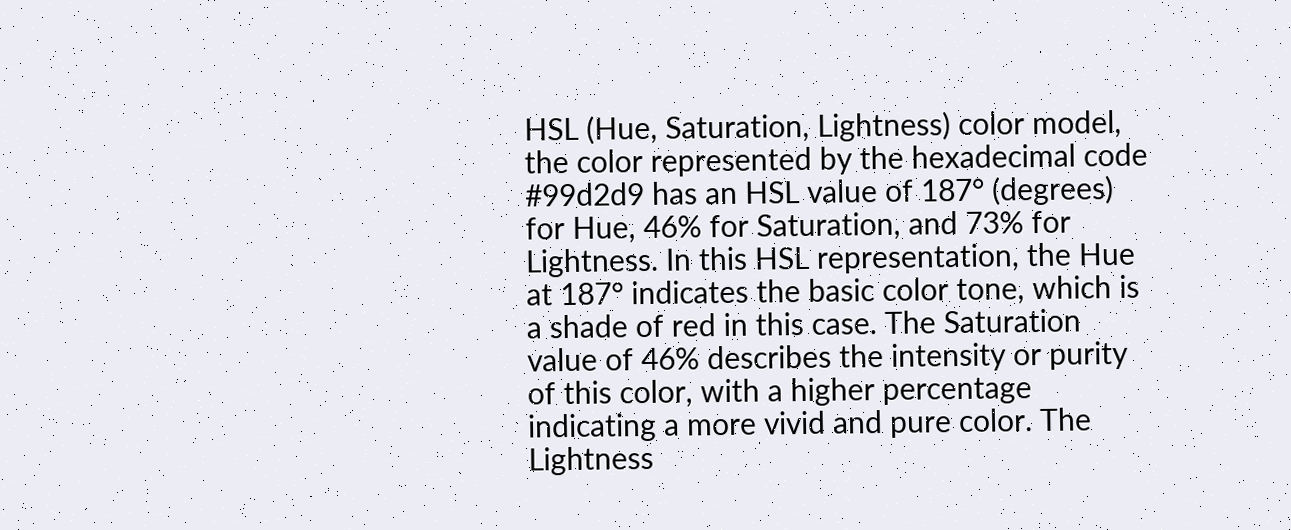HSL (Hue, Saturation, Lightness) color model, the color represented by the hexadecimal code #99d2d9 has an HSL value of 187° (degrees) for Hue, 46% for Saturation, and 73% for Lightness. In this HSL representation, the Hue at 187° indicates the basic color tone, which is a shade of red in this case. The Saturation value of 46% describes the intensity or purity of this color, with a higher percentage indicating a more vivid and pure color. The Lightness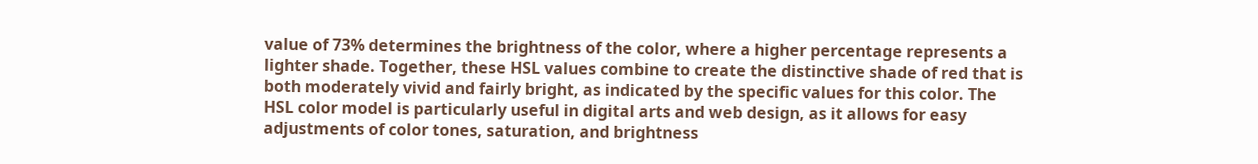value of 73% determines the brightness of the color, where a higher percentage represents a lighter shade. Together, these HSL values combine to create the distinctive shade of red that is both moderately vivid and fairly bright, as indicated by the specific values for this color. The HSL color model is particularly useful in digital arts and web design, as it allows for easy adjustments of color tones, saturation, and brightness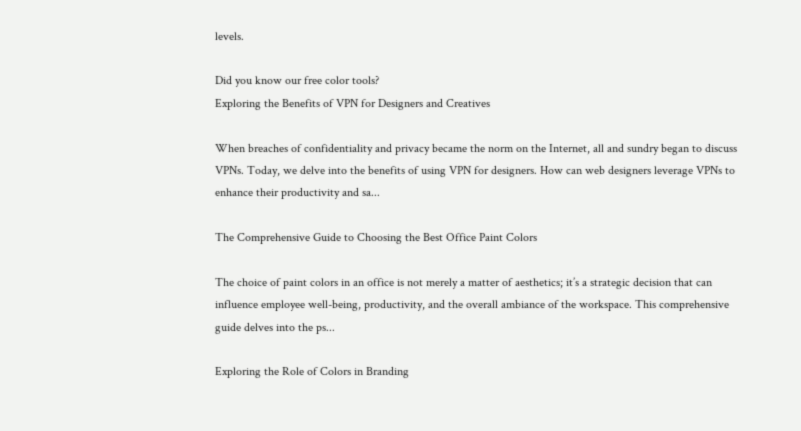levels.

Did you know our free color tools?
Exploring the Benefits of VPN for Designers and Creatives

When breaches of confidentiality and privacy became the norm on the Internet, all and sundry began to discuss VPNs. Today, we delve into the benefits of using VPN for designers. How can web designers leverage VPNs to enhance their productivity and sa...

The Comprehensive Guide to Choosing the Best Office Paint Colors

The choice of paint colors in an office is not merely a matter of aesthetics; it’s a strategic decision that can influence employee well-being, productivity, and the overall ambiance of the workspace. This comprehensive guide delves into the ps...

Exploring the Role of Colors in Branding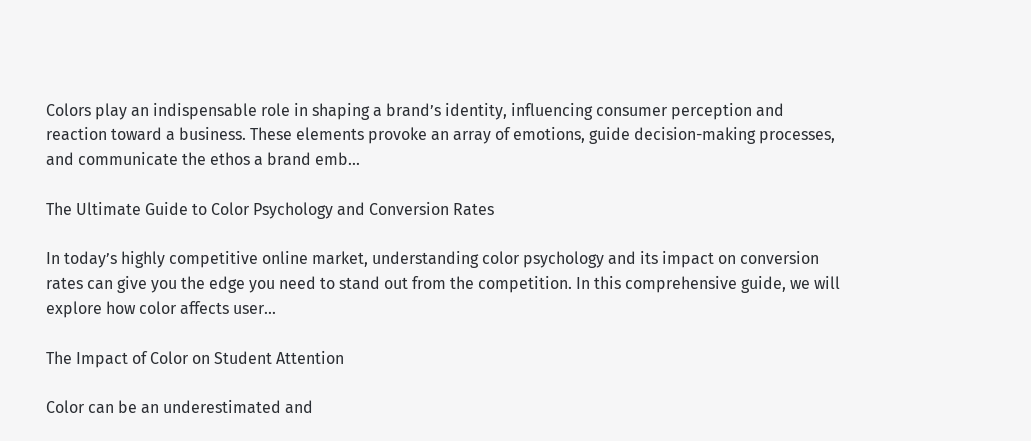Colors play an indispensable role in shaping a brand’s identity, influencing consumer perception and reaction toward a business. These elements provoke an array of emotions, guide decision-making processes, and communicate the ethos a brand emb...

The Ultimate Guide to Color Psychology and Conversion Rates

In today’s highly competitive online market, understanding color psychology and its impact on conversion rates can give you the edge you need to stand out from the competition. In this comprehensive guide, we will explore how color affects user...

The Impact of Color on Student Attention

Color can be an underestimated and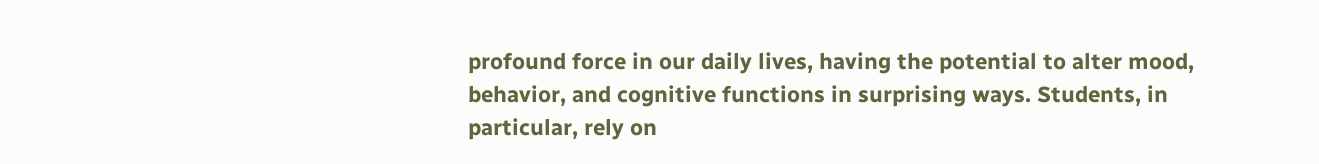profound force in our daily lives, having the potential to alter mood, behavior, and cognitive functions in surprising ways. Students, in particular, rely on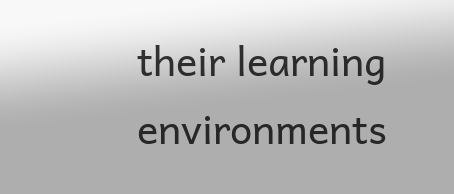their learning environments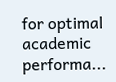for optimal academic performa...